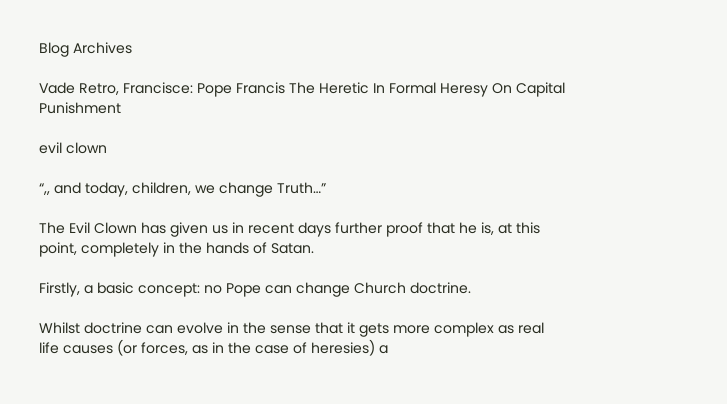Blog Archives

Vade Retro, Francisce: Pope Francis The Heretic In Formal Heresy On Capital Punishment

evil clown

“,, and today, children, we change Truth…”

The Evil Clown has given us in recent days further proof that he is, at this point, completely in the hands of Satan.

Firstly, a basic concept: no Pope can change Church doctrine.

Whilst doctrine can evolve in the sense that it gets more complex as real life causes (or forces, as in the case of heresies) a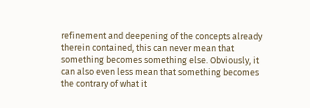refinement and deepening of the concepts already therein contained, this can never mean that something becomes something else. Obviously, it can also even less mean that something becomes the contrary of what it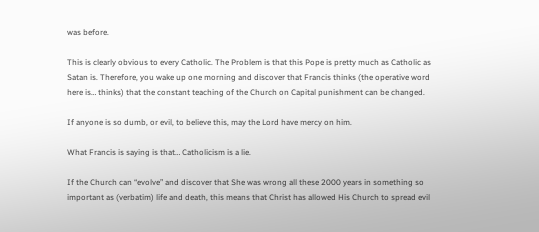was before.

This is clearly obvious to every Catholic. The Problem is that this Pope is pretty much as Catholic as Satan is. Therefore, you wake up one morning and discover that Francis thinks (the operative word here is… thinks) that the constant teaching of the Church on Capital punishment can be changed.

If anyone is so dumb, or evil, to believe this, may the Lord have mercy on him.

What Francis is saying is that… Catholicism is a lie.

If the Church can “evolve” and discover that She was wrong all these 2000 years in something so important as (verbatim) life and death, this means that Christ has allowed His Church to spread evil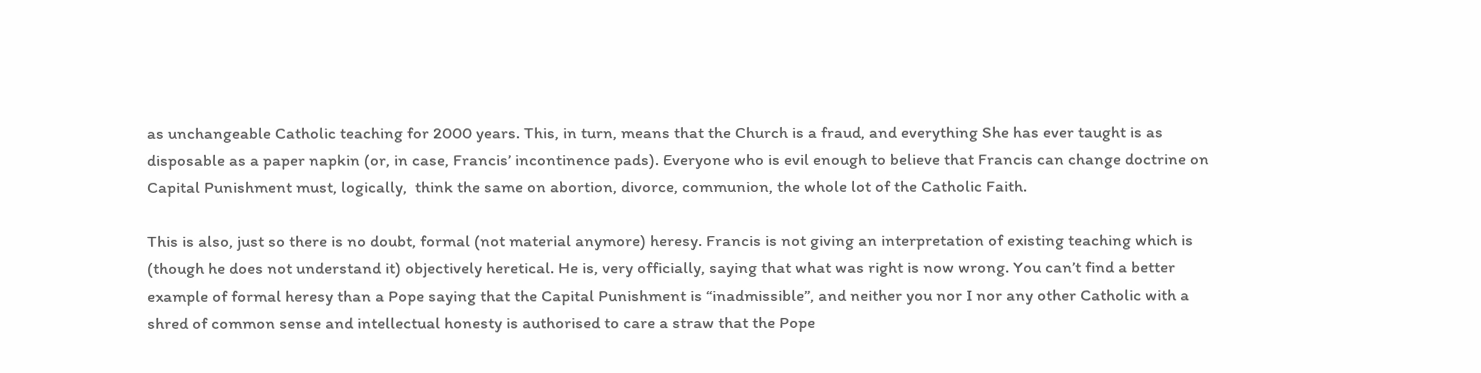as unchangeable Catholic teaching for 2000 years. This, in turn, means that the Church is a fraud, and everything She has ever taught is as disposable as a paper napkin (or, in case, Francis’ incontinence pads). Everyone who is evil enough to believe that Francis can change doctrine on Capital Punishment must, logically,  think the same on abortion, divorce, communion, the whole lot of the Catholic Faith.

This is also, just so there is no doubt, formal (not material anymore) heresy. Francis is not giving an interpretation of existing teaching which is (though he does not understand it) objectively heretical. He is, very officially, saying that what was right is now wrong. You can’t find a better example of formal heresy than a Pope saying that the Capital Punishment is “inadmissible”, and neither you nor I nor any other Catholic with a shred of common sense and intellectual honesty is authorised to care a straw that the Pope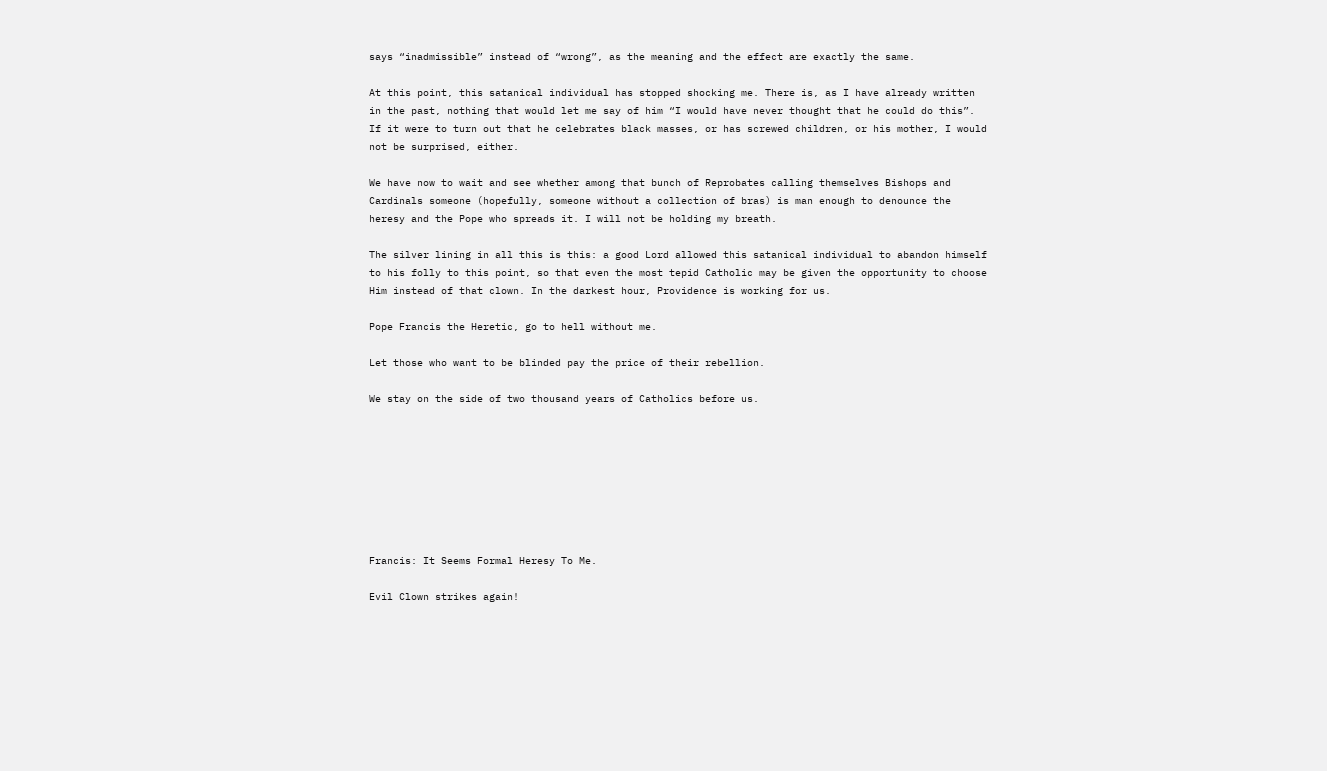says “inadmissible” instead of “wrong”, as the meaning and the effect are exactly the same.

At this point, this satanical individual has stopped shocking me. There is, as I have already written in the past, nothing that would let me say of him “I would have never thought that he could do this”. If it were to turn out that he celebrates black masses, or has screwed children, or his mother, I would not be surprised, either.

We have now to wait and see whether among that bunch of Reprobates calling themselves Bishops and Cardinals someone (hopefully, someone without a collection of bras) is man enough to denounce the heresy and the Pope who spreads it. I will not be holding my breath.

The silver lining in all this is this: a good Lord allowed this satanical individual to abandon himself to his folly to this point, so that even the most tepid Catholic may be given the opportunity to choose Him instead of that clown. In the darkest hour, Providence is working for us.

Pope Francis the Heretic, go to hell without me.

Let those who want to be blinded pay the price of their rebellion.

We stay on the side of two thousand years of Catholics before us.








Francis: It Seems Formal Heresy To Me.

Evil Clown strikes again!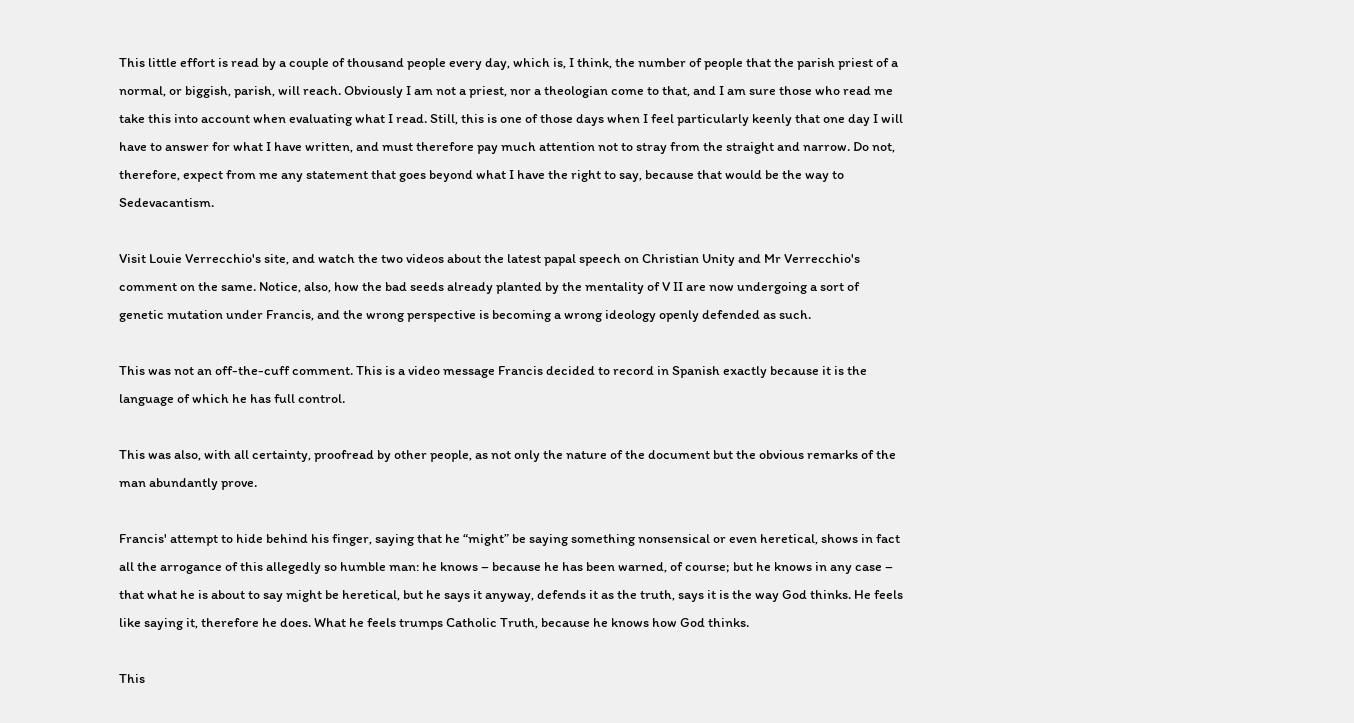This little effort is read by a couple of thousand people every day, which is, I think, the number of people that the parish priest of a normal, or biggish, parish, will reach. Obviously I am not a priest, nor a theologian come to that, and I am sure those who read me take this into account when evaluating what I read. Still, this is one of those days when I feel particularly keenly that one day I will have to answer for what I have written, and must therefore pay much attention not to stray from the straight and narrow. Do not, therefore, expect from me any statement that goes beyond what I have the right to say, because that would be the way to Sedevacantism.

Visit Louie Verrecchio's site, and watch the two videos about the latest papal speech on Christian Unity and Mr Verrecchio's comment on the same. Notice, also, how the bad seeds already planted by the mentality of V II are now undergoing a sort of genetic mutation under Francis, and the wrong perspective is becoming a wrong ideology openly defended as such.

This was not an off-the-cuff comment. This is a video message Francis decided to record in Spanish exactly because it is the language of which he has full control.

This was also, with all certainty, proofread by other people, as not only the nature of the document but the obvious remarks of the man abundantly prove.

Francis' attempt to hide behind his finger, saying that he “might” be saying something nonsensical or even heretical, shows in fact all the arrogance of this allegedly so humble man: he knows – because he has been warned, of course; but he knows in any case – that what he is about to say might be heretical, but he says it anyway, defends it as the truth, says it is the way God thinks. He feels like saying it, therefore he does. What he feels trumps Catholic Truth, because he knows how God thinks.

This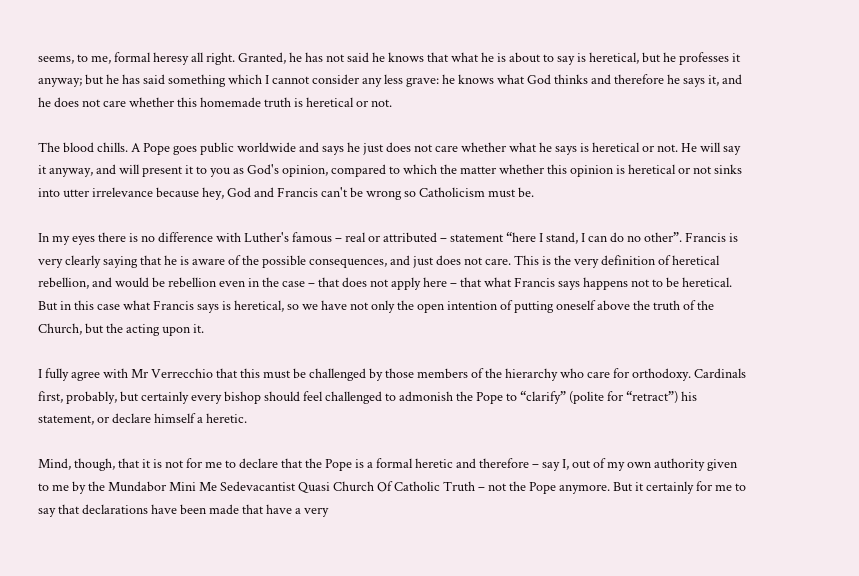seems, to me, formal heresy all right. Granted, he has not said he knows that what he is about to say is heretical, but he professes it anyway; but he has said something which I cannot consider any less grave: he knows what God thinks and therefore he says it, and he does not care whether this homemade truth is heretical or not.

The blood chills. A Pope goes public worldwide and says he just does not care whether what he says is heretical or not. He will say it anyway, and will present it to you as God's opinion, compared to which the matter whether this opinion is heretical or not sinks into utter irrelevance because hey, God and Francis can't be wrong so Catholicism must be.

In my eyes there is no difference with Luther's famous – real or attributed – statement “here I stand, I can do no other”. Francis is very clearly saying that he is aware of the possible consequences, and just does not care. This is the very definition of heretical rebellion, and would be rebellion even in the case – that does not apply here – that what Francis says happens not to be heretical. But in this case what Francis says is heretical, so we have not only the open intention of putting oneself above the truth of the Church, but the acting upon it.

I fully agree with Mr Verrecchio that this must be challenged by those members of the hierarchy who care for orthodoxy. Cardinals first, probably, but certainly every bishop should feel challenged to admonish the Pope to “clarify” (polite for “retract”) his statement, or declare himself a heretic.

Mind, though, that it is not for me to declare that the Pope is a formal heretic and therefore – say I, out of my own authority given to me by the Mundabor Mini Me Sedevacantist Quasi Church Of Catholic Truth – not the Pope anymore. But it certainly for me to say that declarations have been made that have a very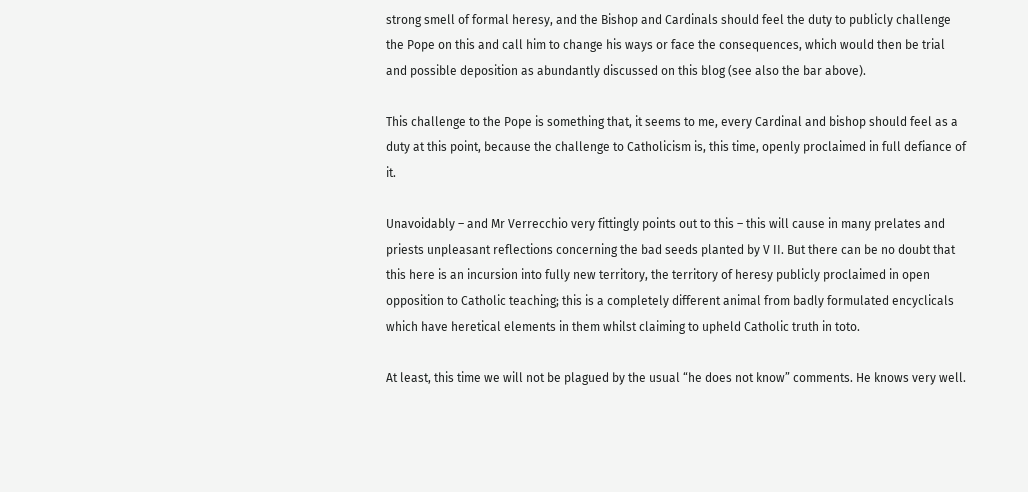strong smell of formal heresy, and the Bishop and Cardinals should feel the duty to publicly challenge the Pope on this and call him to change his ways or face the consequences, which would then be trial and possible deposition as abundantly discussed on this blog (see also the bar above).

This challenge to the Pope is something that, it seems to me, every Cardinal and bishop should feel as a duty at this point, because the challenge to Catholicism is, this time, openly proclaimed in full defiance of it.

Unavoidably – and Mr Verrecchio very fittingly points out to this – this will cause in many prelates and priests unpleasant reflections concerning the bad seeds planted by V II. But there can be no doubt that this here is an incursion into fully new territory, the territory of heresy publicly proclaimed in open opposition to Catholic teaching; this is a completely different animal from badly formulated encyclicals which have heretical elements in them whilst claiming to upheld Catholic truth in toto.

At least, this time we will not be plagued by the usual “he does not know” comments. He knows very well.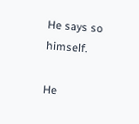He says so himself.

He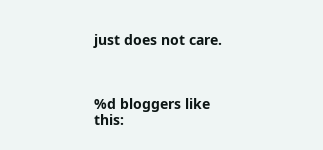just does not care.



%d bloggers like this: